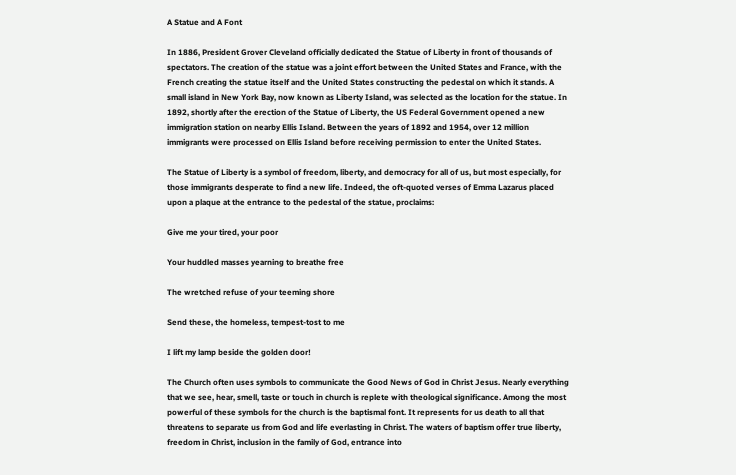A Statue and A Font

In 1886, President Grover Cleveland officially dedicated the Statue of Liberty in front of thousands of spectators. The creation of the statue was a joint effort between the United States and France, with the French creating the statue itself and the United States constructing the pedestal on which it stands. A small island in New York Bay, now known as Liberty Island, was selected as the location for the statue. In 1892, shortly after the erection of the Statue of Liberty, the US Federal Government opened a new immigration station on nearby Ellis Island. Between the years of 1892 and 1954, over 12 million immigrants were processed on Ellis Island before receiving permission to enter the United States.

The Statue of Liberty is a symbol of freedom, liberty, and democracy for all of us, but most especially, for those immigrants desperate to find a new life. Indeed, the oft-quoted verses of Emma Lazarus placed upon a plaque at the entrance to the pedestal of the statue, proclaims:

Give me your tired, your poor

Your huddled masses yearning to breathe free

The wretched refuse of your teeming shore

Send these, the homeless, tempest-tost to me

I lift my lamp beside the golden door!

The Church often uses symbols to communicate the Good News of God in Christ Jesus. Nearly everything that we see, hear, smell, taste or touch in church is replete with theological significance. Among the most powerful of these symbols for the church is the baptismal font. It represents for us death to all that threatens to separate us from God and life everlasting in Christ. The waters of baptism offer true liberty, freedom in Christ, inclusion in the family of God, entrance into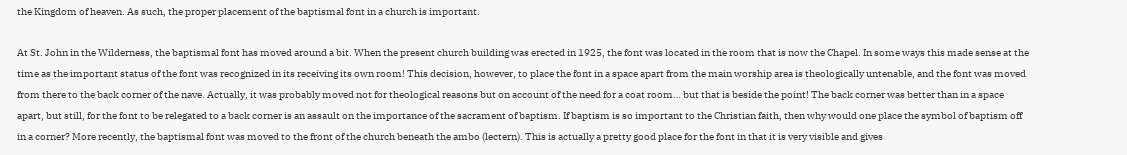the Kingdom of heaven. As such, the proper placement of the baptismal font in a church is important.

At St. John in the Wilderness, the baptismal font has moved around a bit. When the present church building was erected in 1925, the font was located in the room that is now the Chapel. In some ways this made sense at the time as the important status of the font was recognized in its receiving its own room! This decision, however, to place the font in a space apart from the main worship area is theologically untenable, and the font was moved from there to the back corner of the nave. Actually, it was probably moved not for theological reasons but on account of the need for a coat room… but that is beside the point! The back corner was better than in a space apart, but still, for the font to be relegated to a back corner is an assault on the importance of the sacrament of baptism. If baptism is so important to the Christian faith, then why would one place the symbol of baptism off in a corner? More recently, the baptismal font was moved to the front of the church beneath the ambo (lectern). This is actually a pretty good place for the font in that it is very visible and gives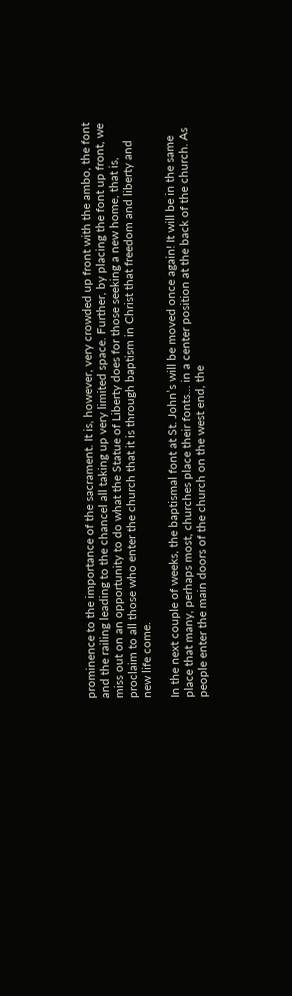prominence to the importance of the sacrament. It is, however, very crowded up front with the ambo, the font and the railing leading to the chancel all taking up very limited space. Further, by placing the font up front, we miss out on an opportunity to do what the Statue of Liberty does for those seeking a new home, that is, proclaim to all those who enter the church that it is through baptism in Christ that freedom and liberty and new life come.

In the next couple of weeks, the baptismal font at St. John’s will be moved once again! It will be in the same place that many, perhaps most, churches place their fonts… in a center position at the back of the church. As people enter the main doors of the church on the west end, the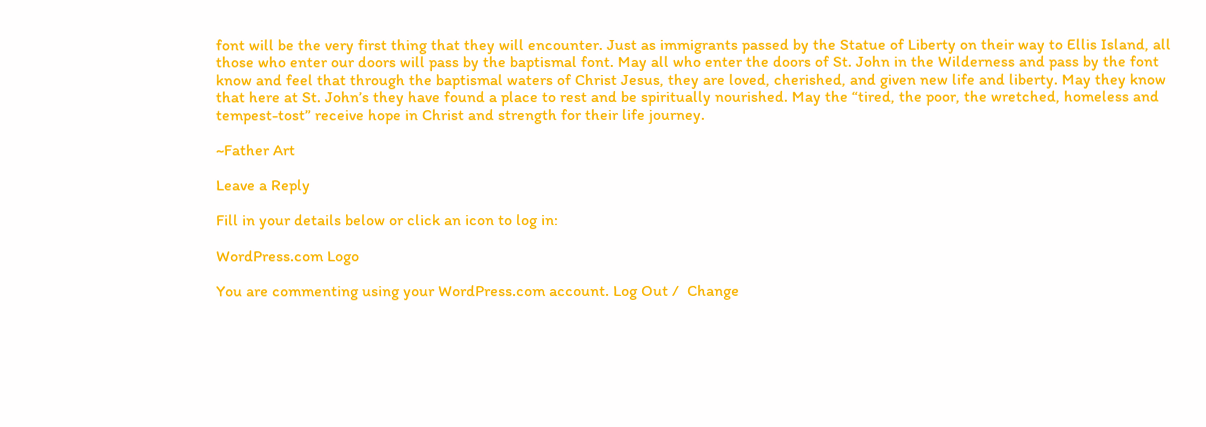font will be the very first thing that they will encounter. Just as immigrants passed by the Statue of Liberty on their way to Ellis Island, all those who enter our doors will pass by the baptismal font. May all who enter the doors of St. John in the Wilderness and pass by the font know and feel that through the baptismal waters of Christ Jesus, they are loved, cherished, and given new life and liberty. May they know that here at St. John’s they have found a place to rest and be spiritually nourished. May the “tired, the poor, the wretched, homeless and tempest-tost” receive hope in Christ and strength for their life journey.

~Father Art

Leave a Reply

Fill in your details below or click an icon to log in:

WordPress.com Logo

You are commenting using your WordPress.com account. Log Out /  Change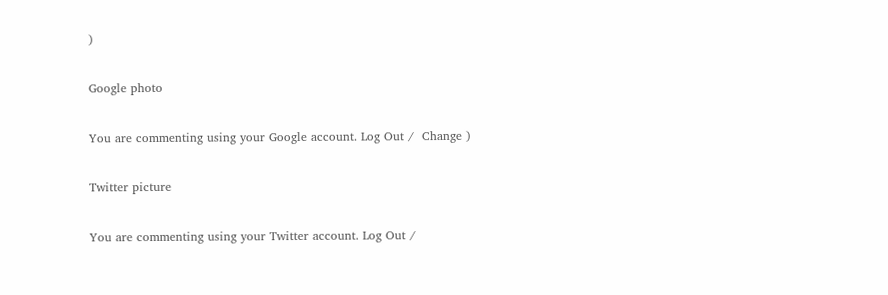)

Google photo

You are commenting using your Google account. Log Out /  Change )

Twitter picture

You are commenting using your Twitter account. Log Out /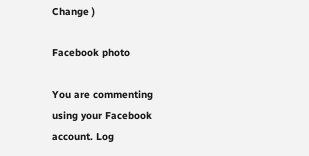Change )

Facebook photo

You are commenting using your Facebook account. Log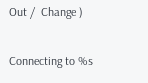Out /  Change )

Connecting to %s